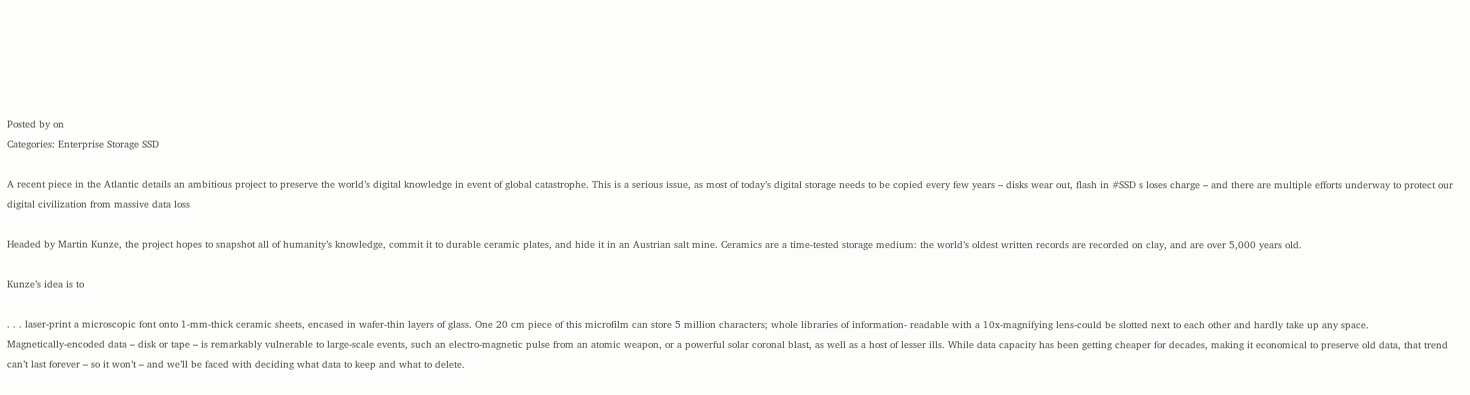Posted by on
Categories: Enterprise Storage SSD

A recent piece in the Atlantic details an ambitious project to preserve the world’s digital knowledge in event of global catastrophe. This is a serious issue, as most of today’s digital storage needs to be copied every few years – disks wear out, flash in #SSD s loses charge – and there are multiple efforts underway to protect our digital civilization from massive data loss

Headed by Martin Kunze, the project hopes to snapshot all of humanity’s knowledge, commit it to durable ceramic plates, and hide it in an Austrian salt mine. Ceramics are a time-tested storage medium: the world’s oldest written records are recorded on clay, and are over 5,000 years old.

Kunze’s idea is to

. . . laser-print a microscopic font onto 1-mm-thick ceramic sheets, encased in wafer-thin layers of glass. One 20 cm piece of this microfilm can store 5 million characters; whole libraries of information- readable with a 10x-magnifying lens-could be slotted next to each other and hardly take up any space.
Magnetically-encoded data – disk or tape – is remarkably vulnerable to large-scale events, such an electro-magnetic pulse from an atomic weapon, or a powerful solar coronal blast, as well as a host of lesser ills. While data capacity has been getting cheaper for decades, making it economical to preserve old data, that trend can’t last forever – so it won’t – and we’ll be faced with deciding what data to keep and what to delete.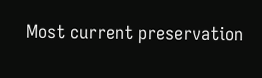Most current preservation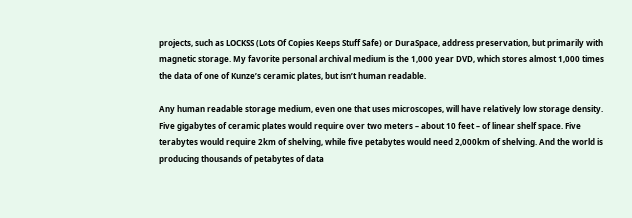projects, such as LOCKSS (Lots Of Copies Keeps Stuff Safe) or DuraSpace, address preservation, but primarily with magnetic storage. My favorite personal archival medium is the 1,000 year DVD, which stores almost 1,000 times the data of one of Kunze’s ceramic plates, but isn’t human readable.

Any human readable storage medium, even one that uses microscopes, will have relatively low storage density. Five gigabytes of ceramic plates would require over two meters – about 10 feet – of linear shelf space. Five terabytes would require 2km of shelving, while five petabytes would need 2,000km of shelving. And the world is producing thousands of petabytes of data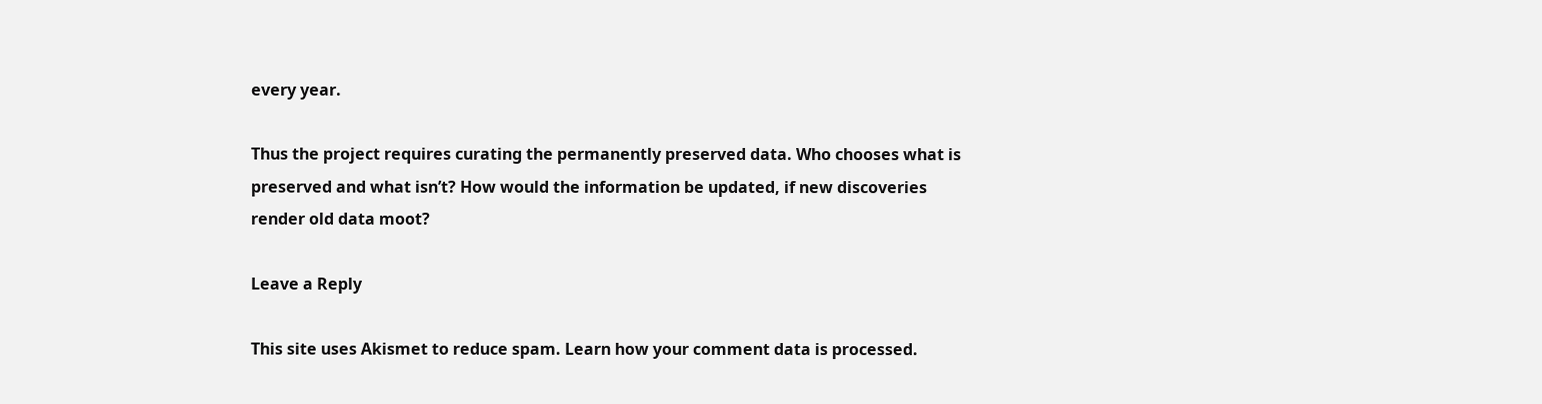every year.

Thus the project requires curating the permanently preserved data. Who chooses what is preserved and what isn’t? How would the information be updated, if new discoveries render old data moot?

Leave a Reply

This site uses Akismet to reduce spam. Learn how your comment data is processed.